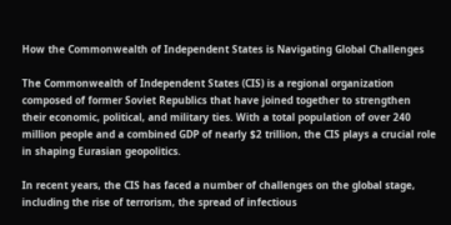How the Commonwealth of Independent States is Navigating Global Challenges

The Commonwealth of Independent States (CIS) is a regional organization composed of former Soviet Republics that have joined together to strengthen their economic, political, and military ties. With a total population of over 240 million people and a combined GDP of nearly $2 trillion, the CIS plays a crucial role in shaping Eurasian geopolitics.

In recent years, the CIS has faced a number of challenges on the global stage, including the rise of terrorism, the spread of infectious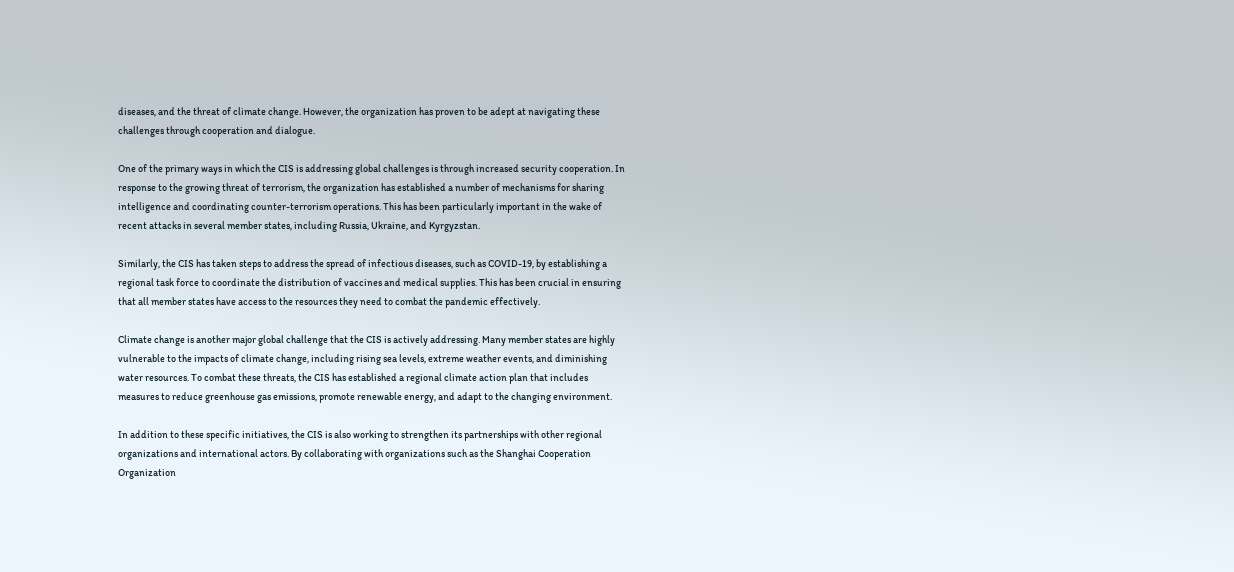diseases, and the threat of climate change. However, the organization has proven to be adept at navigating these challenges through cooperation and dialogue.

One of the primary ways in which the CIS is addressing global challenges is through increased security cooperation. In response to the growing threat of terrorism, the organization has established a number of mechanisms for sharing intelligence and coordinating counter-terrorism operations. This has been particularly important in the wake of recent attacks in several member states, including Russia, Ukraine, and Kyrgyzstan.

Similarly, the CIS has taken steps to address the spread of infectious diseases, such as COVID-19, by establishing a regional task force to coordinate the distribution of vaccines and medical supplies. This has been crucial in ensuring that all member states have access to the resources they need to combat the pandemic effectively.

Climate change is another major global challenge that the CIS is actively addressing. Many member states are highly vulnerable to the impacts of climate change, including rising sea levels, extreme weather events, and diminishing water resources. To combat these threats, the CIS has established a regional climate action plan that includes measures to reduce greenhouse gas emissions, promote renewable energy, and adapt to the changing environment.

In addition to these specific initiatives, the CIS is also working to strengthen its partnerships with other regional organizations and international actors. By collaborating with organizations such as the Shanghai Cooperation Organization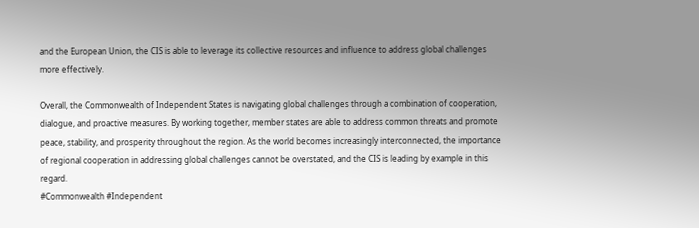and the European Union, the CIS is able to leverage its collective resources and influence to address global challenges more effectively.

Overall, the Commonwealth of Independent States is navigating global challenges through a combination of cooperation, dialogue, and proactive measures. By working together, member states are able to address common threats and promote peace, stability, and prosperity throughout the region. As the world becomes increasingly interconnected, the importance of regional cooperation in addressing global challenges cannot be overstated, and the CIS is leading by example in this regard.
#Commonwealth #Independent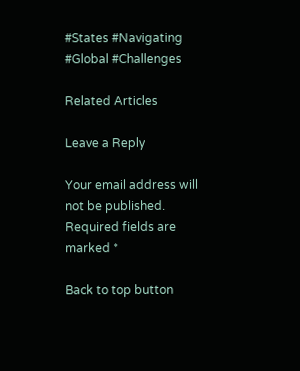#States #Navigating #Global #Challenges

Related Articles

Leave a Reply

Your email address will not be published. Required fields are marked *

Back to top button